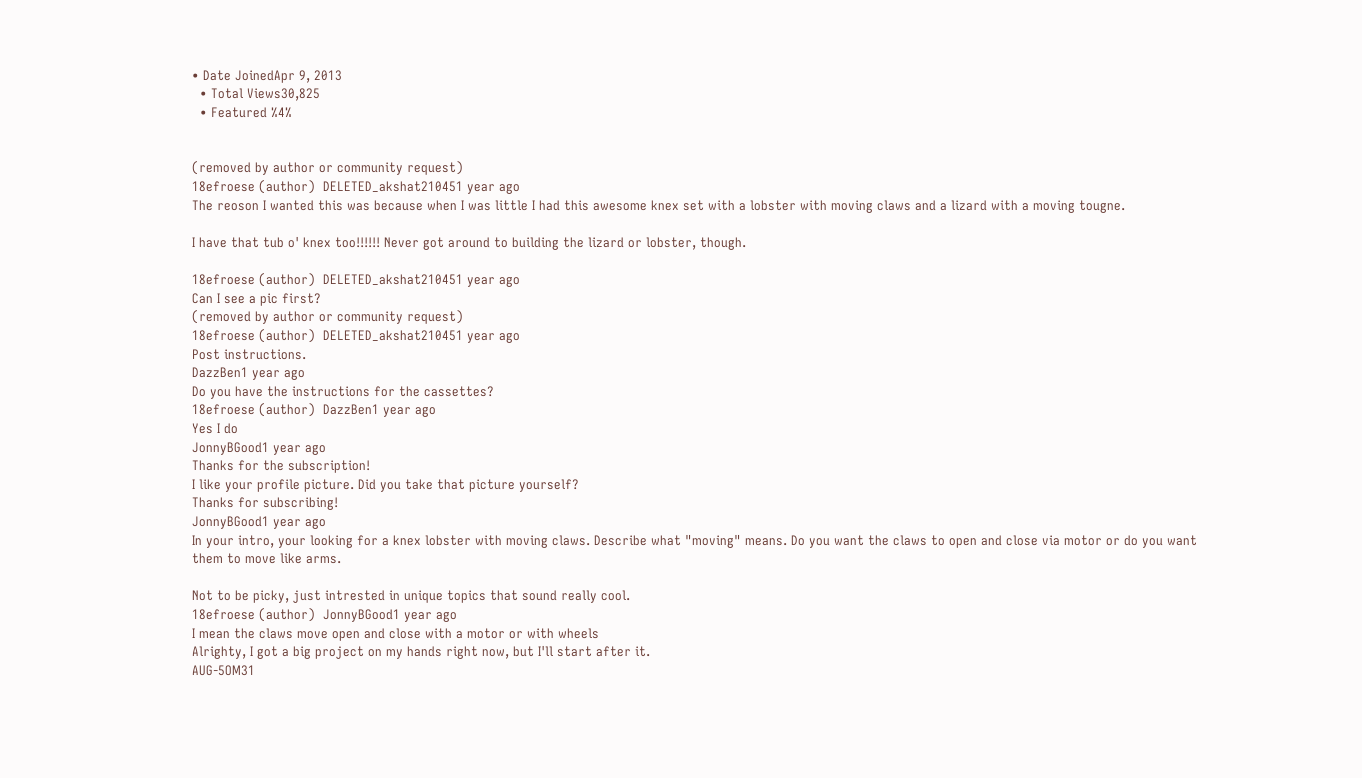• Date JoinedApr 9, 2013
  • Total Views30,825
  • Featured %4%


(removed by author or community request)
18efroese (author)  DELETED_akshat210451 year ago
The reoson I wanted this was because when I was little I had this awesome knex set with a lobster with moving claws and a lizard with a moving tougne.

I have that tub o' knex too!!!!!! Never got around to building the lizard or lobster, though.

18efroese (author)  DELETED_akshat210451 year ago
Can I see a pic first?
(removed by author or community request)
18efroese (author)  DELETED_akshat210451 year ago
Post instructions.
DazzBen1 year ago
Do you have the instructions for the cassettes?
18efroese (author)  DazzBen1 year ago
Yes I do
JonnyBGood1 year ago
Thanks for the subscription!
I like your profile picture. Did you take that picture yourself?
Thanks for subscribing!
JonnyBGood1 year ago
In your intro, your looking for a knex lobster with moving claws. Describe what "moving" means. Do you want the claws to open and close via motor or do you want them to move like arms.

Not to be picky, just intrested in unique topics that sound really cool.
18efroese (author)  JonnyBGood1 year ago
I mean the claws move open and close with a motor or with wheels
Alrighty, I got a big project on my hands right now, but I'll start after it.
AUG-5OM31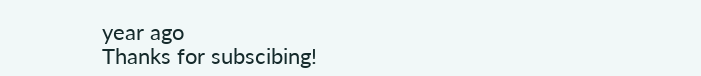year ago
Thanks for subscibing!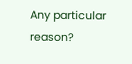Any particular reason?